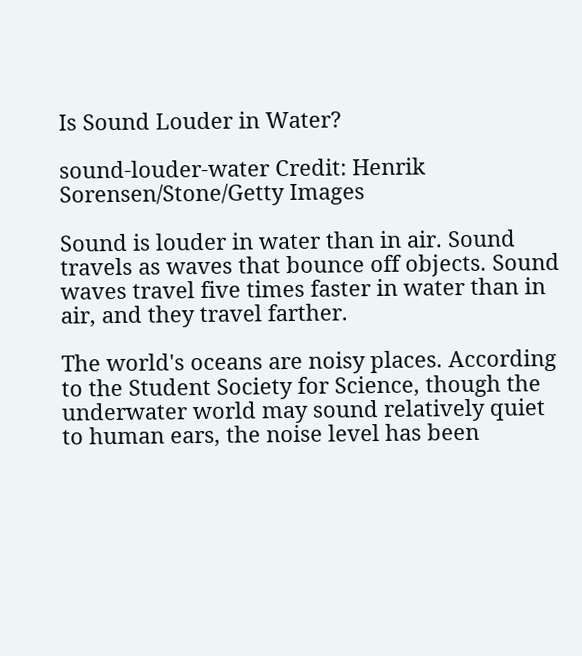Is Sound Louder in Water?

sound-louder-water Credit: Henrik Sorensen/Stone/Getty Images

Sound is louder in water than in air. Sound travels as waves that bounce off objects. Sound waves travel five times faster in water than in air, and they travel farther.

The world's oceans are noisy places. According to the Student Society for Science, though the underwater world may sound relatively quiet to human ears, the noise level has been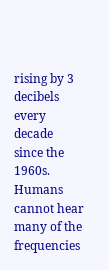rising by 3 decibels every decade since the 1960s. Humans cannot hear many of the frequencies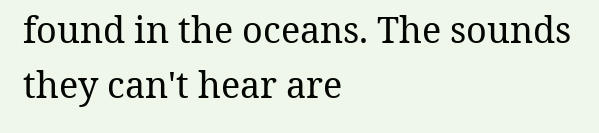found in the oceans. The sounds they can't hear are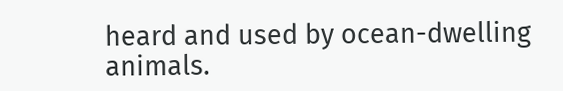heard and used by ocean-dwelling animals.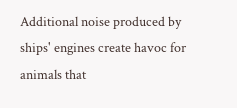Additional noise produced by ships' engines create havoc for animals that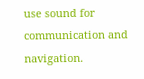use sound for communication and navigation.